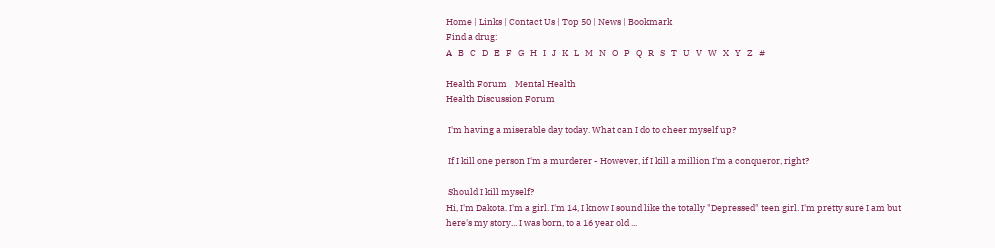Home | Links | Contact Us | Top 50 | News | Bookmark
Find a drug:
A   B   C   D   E   F   G   H   I   J   K   L   M   N   O   P   Q   R   S   T   U   V   W   X   Y   Z   #

Health Forum    Mental Health
Health Discussion Forum

 I'm having a miserable day today. What can I do to cheer myself up?

 If I kill one person I'm a murderer - However, if I kill a million I'm a conqueror, right?

 Should I kill myself?
Hi, I'm Dakota. I'm a girl. I'm 14, I know I sound like the totally "Depressed" teen girl. I'm pretty sure I am but here's my story... I was born, to a 16 year old ...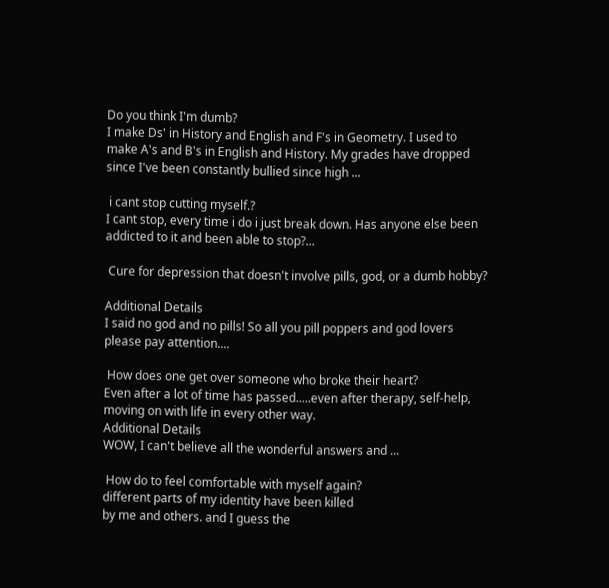Do you think I'm dumb?
I make Ds' in History and English and F's in Geometry. I used to make A's and B's in English and History. My grades have dropped since I've been constantly bullied since high ...

 i cant stop cutting myself.?
I cant stop, every time i do i just break down. Has anyone else been addicted to it and been able to stop?...

 Cure for depression that doesn't involve pills, god, or a dumb hobby?

Additional Details
I said no god and no pills! So all you pill poppers and god lovers please pay attention....

 How does one get over someone who broke their heart?
Even after a lot of time has passed.....even after therapy, self-help, moving on with life in every other way.
Additional Details
WOW, I can't believe all the wonderful answers and ...

 How do to feel comfortable with myself again?
different parts of my identity have been killed
by me and others. and I guess the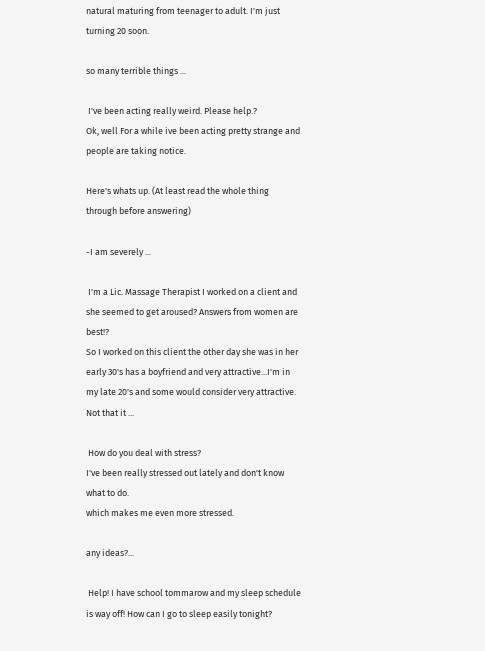natural maturing from teenager to adult. I'm just turning 20 soon.

so many terrible things ...

 I've been acting really weird. Please help.?
Ok, well For a while ive been acting pretty strange and people are taking notice.

Here's whats up. (At least read the whole thing through before answering)

-I am severely ...

 I'm a Lic. Massage Therapist I worked on a client and she seemed to get aroused? Answers from women are best!?
So I worked on this client the other day she was in her early 30's has a boyfriend and very attractive...I'm in my late 20's and some would consider very attractive. Not that it ...

 How do you deal with stress?
I've been really stressed out lately and don't know what to do.
which makes me even more stressed.

any ideas?...

 Help! I have school tommarow and my sleep schedule is way off! How can I go to sleep easily tonight?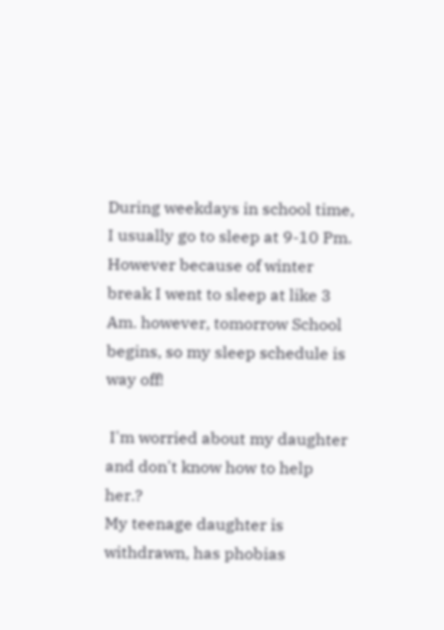During weekdays in school time, I usually go to sleep at 9-10 Pm. However because of winter break I went to sleep at like 3 Am. however, tomorrow School begins, so my sleep schedule is way off!

 I'm worried about my daughter and don't know how to help her.?
My teenage daughter is withdrawn, has phobias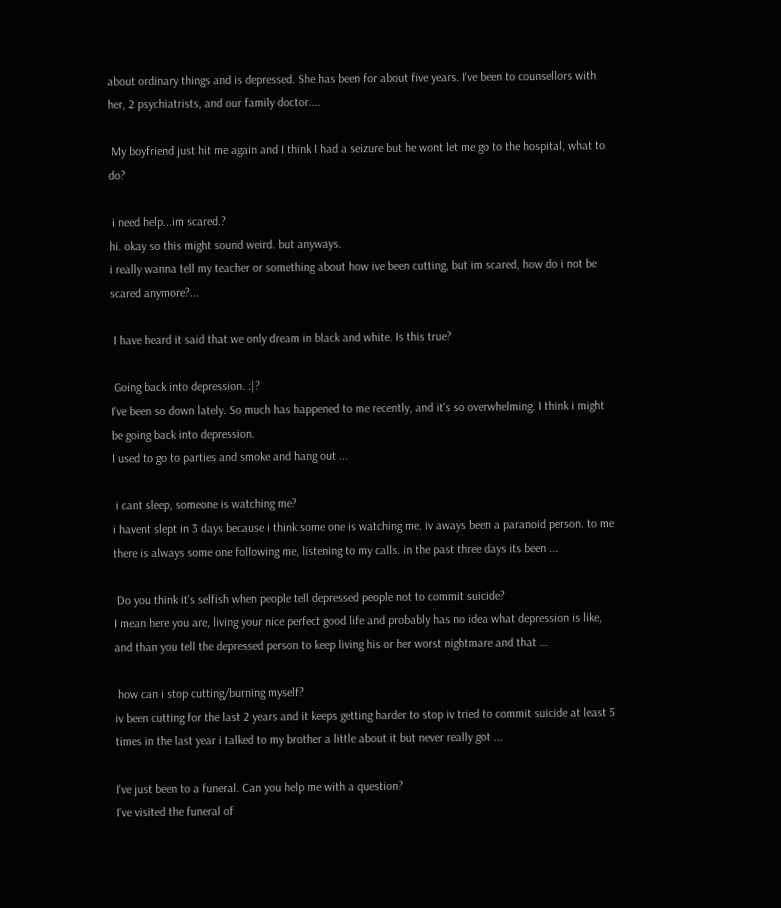about ordinary things and is depressed. She has been for about five years. I've been to counsellors with her, 2 psychiatrists, and our family doctor....

 My boyfriend just hit me again and I think I had a seizure but he wont let me go to the hospital, what to do?

 i need help...im scared.?
hi. okay so this might sound weird. but anyways.
i really wanna tell my teacher or something about how ive been cutting, but im scared, how do i not be scared anymore?...

 I have heard it said that we only dream in black and white. Is this true?

 Going back into depression. :|?
I've been so down lately. So much has happened to me recently, and it's so overwhelming. I think i might be going back into depression.
I used to go to parties and smoke and hang out ...

 i cant sleep, someone is watching me?
i havent slept in 3 days because i think some one is watching me. iv aways been a paranoid person. to me there is always some one following me, listening to my calls. in the past three days its been ...

 Do you think it's selfish when people tell depressed people not to commit suicide?
I mean here you are, living your nice perfect good life and probably has no idea what depression is like, and than you tell the depressed person to keep living his or her worst nightmare and that ...

 how can i stop cutting/burning myself?
iv been cutting for the last 2 years and it keeps getting harder to stop iv tried to commit suicide at least 5 times in the last year i talked to my brother a little about it but never really got ...

I've just been to a funeral. Can you help me with a question?
I've visited the funeral of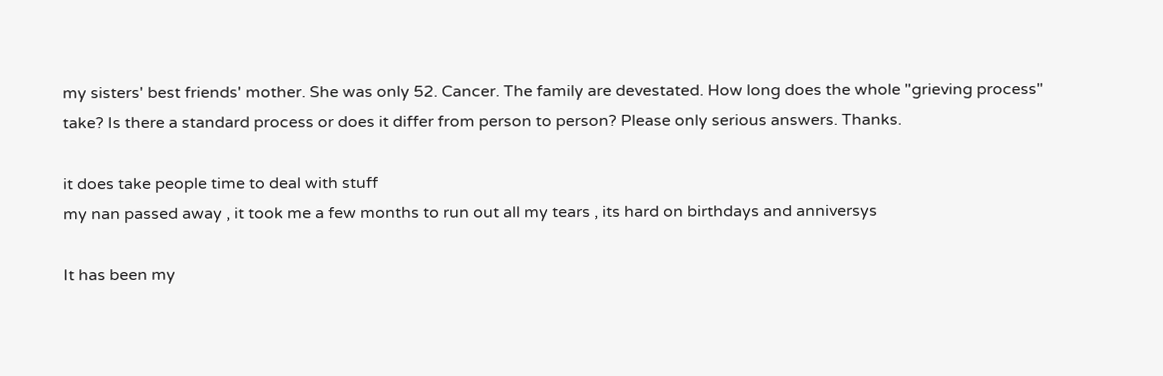my sisters' best friends' mother. She was only 52. Cancer. The family are devestated. How long does the whole "grieving process" take? Is there a standard process or does it differ from person to person? Please only serious answers. Thanks.

it does take people time to deal with stuff
my nan passed away , it took me a few months to run out all my tears , its hard on birthdays and anniversys

It has been my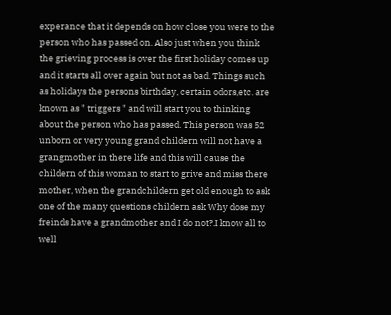experance that it depends on how close you were to the person who has passed on. Also just when you think the grieving process is over the first holiday comes up and it starts all over again but not as bad. Things such as holidays the persons birthday, certain odors,etc. are known as " triggers " and will start you to thinking about the person who has passed. This person was 52 unborn or very young grand childern will not have a grangmother in there life and this will cause the childern of this woman to start to grive and miss there mother, when the grandchildern get old enough to ask one of the many questions childern ask Why dose my freinds have a grandmother and I do not?.I know all to well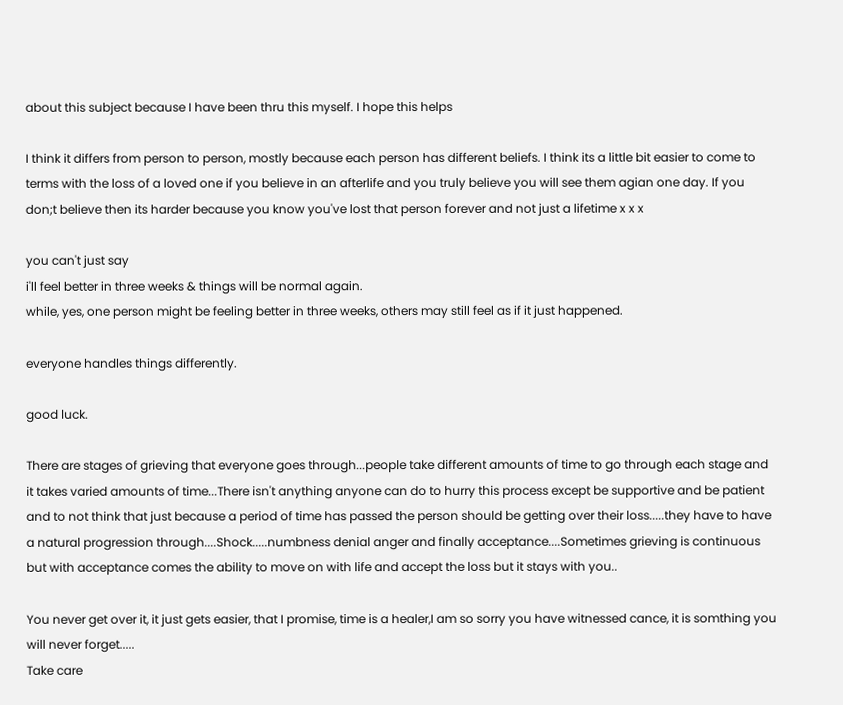about this subject because I have been thru this myself. I hope this helps

I think it differs from person to person, mostly because each person has different beliefs. I think its a little bit easier to come to terms with the loss of a loved one if you believe in an afterlife and you truly believe you will see them agian one day. If you don;t believe then its harder because you know you've lost that person forever and not just a lifetime x x x

you can't just say
i'll feel better in three weeks & things will be normal again.
while, yes, one person might be feeling better in three weeks, others may still feel as if it just happened.

everyone handles things differently.

good luck.

There are stages of grieving that everyone goes through...people take different amounts of time to go through each stage and it takes varied amounts of time...There isn't anything anyone can do to hurry this process except be supportive and be patient and to not think that just because a period of time has passed the person should be getting over their loss.....they have to have a natural progression through....Shock.....numbness denial anger and finally acceptance....Sometimes grieving is continuous but with acceptance comes the ability to move on with life and accept the loss but it stays with you..

You never get over it, it just gets easier, that I promise, time is a healer,I am so sorry you have witnessed cance, it is somthing you will never forget.....
Take care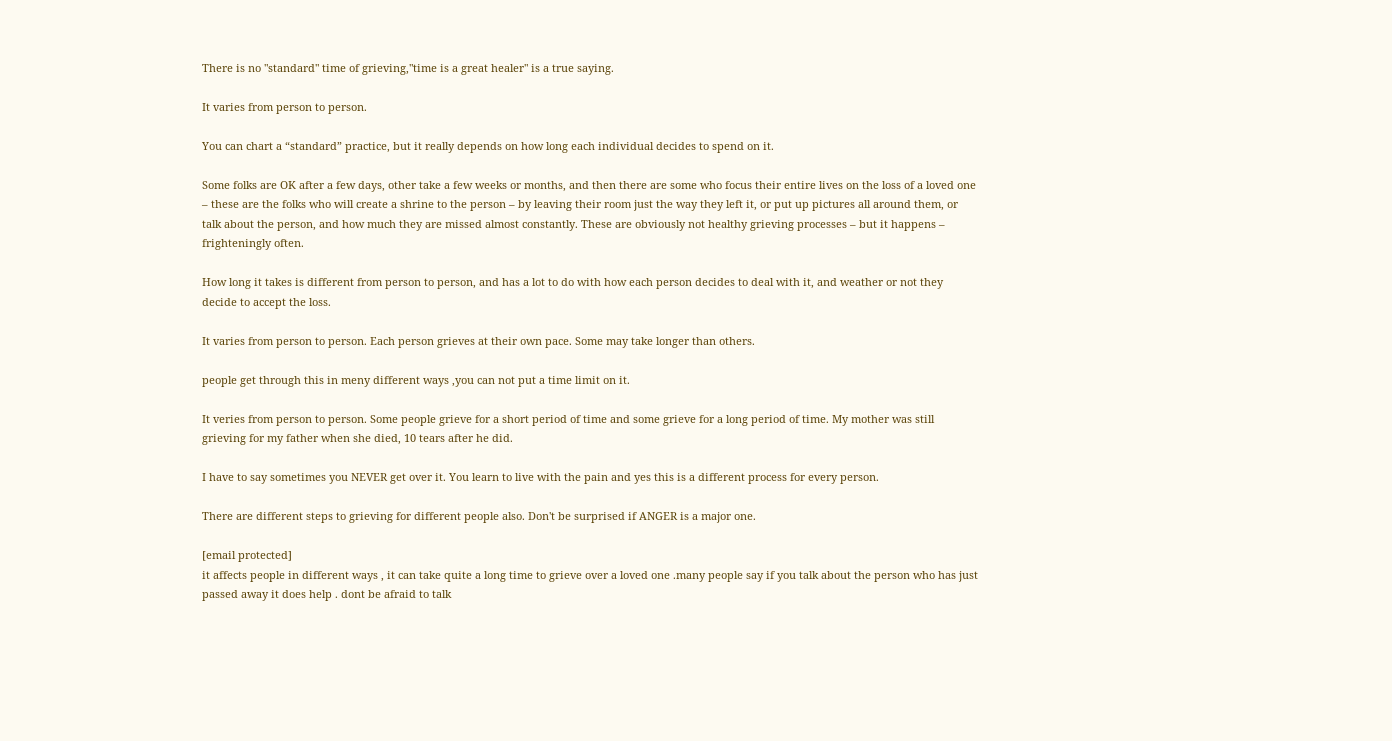There is no "standard" time of grieving,"time is a great healer" is a true saying.

It varies from person to person.

You can chart a “standard” practice, but it really depends on how long each individual decides to spend on it.

Some folks are OK after a few days, other take a few weeks or months, and then there are some who focus their entire lives on the loss of a loved one – these are the folks who will create a shrine to the person – by leaving their room just the way they left it, or put up pictures all around them, or talk about the person, and how much they are missed almost constantly. These are obviously not healthy grieving processes – but it happens – frighteningly often.

How long it takes is different from person to person, and has a lot to do with how each person decides to deal with it, and weather or not they decide to accept the loss.

It varies from person to person. Each person grieves at their own pace. Some may take longer than others.

people get through this in meny different ways ,you can not put a time limit on it.

It veries from person to person. Some people grieve for a short period of time and some grieve for a long period of time. My mother was still grieving for my father when she died, 10 tears after he did.

I have to say sometimes you NEVER get over it. You learn to live with the pain and yes this is a different process for every person.

There are different steps to grieving for different people also. Don't be surprised if ANGER is a major one.

[email protected]
it affects people in different ways , it can take quite a long time to grieve over a loved one .many people say if you talk about the person who has just passed away it does help . dont be afraid to talk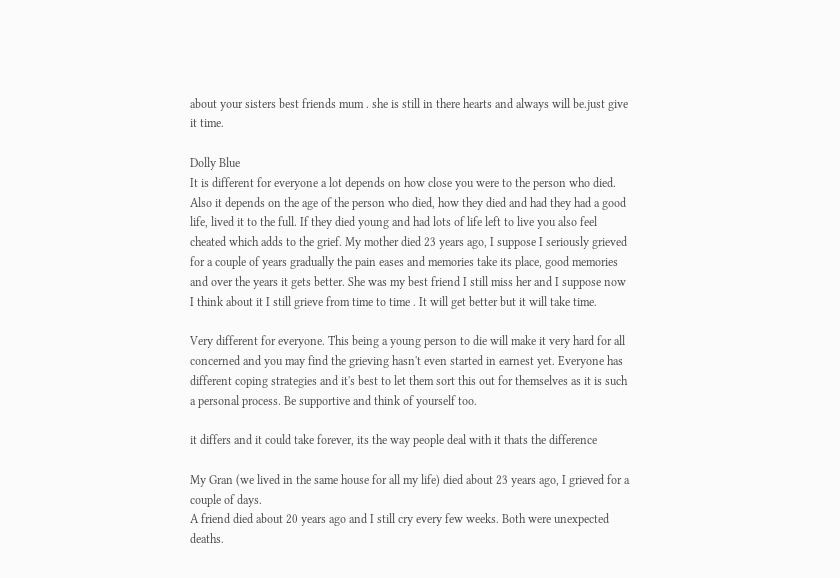about your sisters best friends mum . she is still in there hearts and always will be.just give it time.

Dolly Blue
It is different for everyone a lot depends on how close you were to the person who died. Also it depends on the age of the person who died, how they died and had they had a good life, lived it to the full. If they died young and had lots of life left to live you also feel cheated which adds to the grief. My mother died 23 years ago, I suppose I seriously grieved for a couple of years gradually the pain eases and memories take its place, good memories and over the years it gets better. She was my best friend I still miss her and I suppose now I think about it I still grieve from time to time . It will get better but it will take time.

Very different for everyone. This being a young person to die will make it very hard for all concerned and you may find the grieving hasn't even started in earnest yet. Everyone has different coping strategies and it's best to let them sort this out for themselves as it is such a personal process. Be supportive and think of yourself too.

it differs and it could take forever, its the way people deal with it thats the difference

My Gran (we lived in the same house for all my life) died about 23 years ago, I grieved for a couple of days.
A friend died about 20 years ago and I still cry every few weeks. Both were unexpected deaths.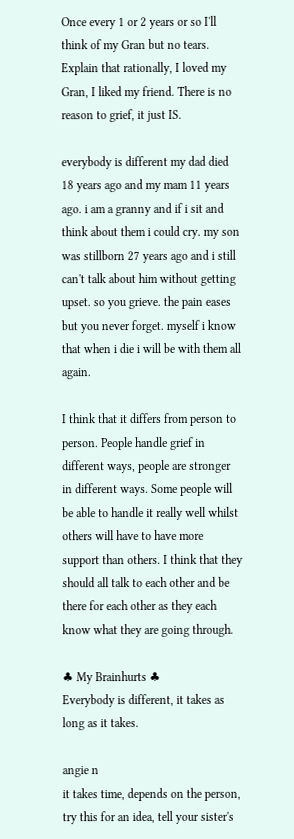Once every 1 or 2 years or so I'll think of my Gran but no tears.
Explain that rationally, I loved my Gran, I liked my friend. There is no reason to grief, it just IS.

everybody is different my dad died 18 years ago and my mam 11 years ago. i am a granny and if i sit and think about them i could cry. my son was stillborn 27 years ago and i still can't talk about him without getting upset. so you grieve. the pain eases but you never forget. myself i know that when i die i will be with them all again.

I think that it differs from person to person. People handle grief in different ways, people are stronger in different ways. Some people will be able to handle it really well whilst others will have to have more support than others. I think that they should all talk to each other and be there for each other as they each know what they are going through.

♣ My Brainhurts ♣
Everybody is different, it takes as long as it takes.

angie n
it takes time, depends on the person, try this for an idea, tell your sister's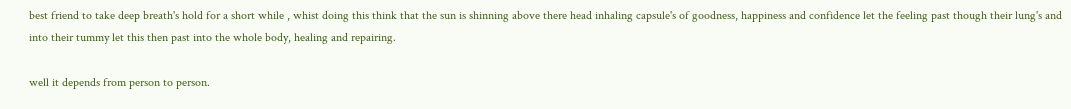best friend to take deep breath's hold for a short while , whist doing this think that the sun is shinning above there head inhaling capsule's of goodness, happiness and confidence let the feeling past though their lung's and into their tummy let this then past into the whole body, healing and repairing.

well it depends from person to person.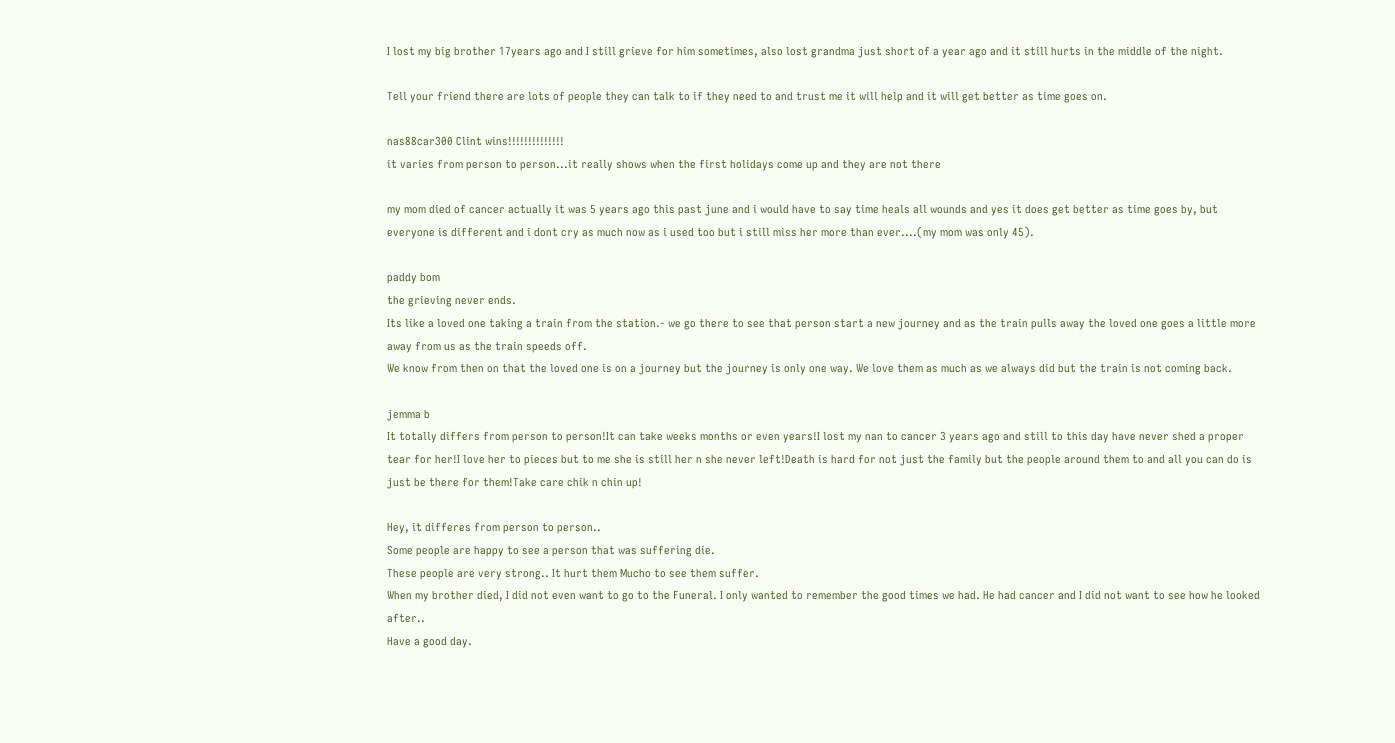I lost my big brother 17years ago and I still grieve for him sometimes, also lost grandma just short of a year ago and it still hurts in the middle of the night.

Tell your friend there are lots of people they can talk to if they need to and trust me it will help and it will get better as time goes on.

nas88car300 Clint wins!!!!!!!!!!!!!!
it varies from person to person...it really shows when the first holidays come up and they are not there

my mom died of cancer actually it was 5 years ago this past june and i would have to say time heals all wounds and yes it does get better as time goes by, but everyone is different and i dont cry as much now as i used too but i still miss her more than ever....(my mom was only 45).

paddy bom
the grieving never ends.
Its like a loved one taking a train from the station.- we go there to see that person start a new journey and as the train pulls away the loved one goes a little more away from us as the train speeds off.
We know from then on that the loved one is on a journey but the journey is only one way. We love them as much as we always did but the train is not coming back.

jemma b
It totally differs from person to person!It can take weeks months or even years!I lost my nan to cancer 3 years ago and still to this day have never shed a proper tear for her!I love her to pieces but to me she is still her n she never left!Death is hard for not just the family but the people around them to and all you can do is just be there for them!Take care chik n chin up!

Hey, it differes from person to person..
Some people are happy to see a person that was suffering die.
These people are very strong.. It hurt them Mucho to see them suffer.
When my brother died, I did not even want to go to the Funeral. I only wanted to remember the good times we had. He had cancer and I did not want to see how he looked after..
Have a good day.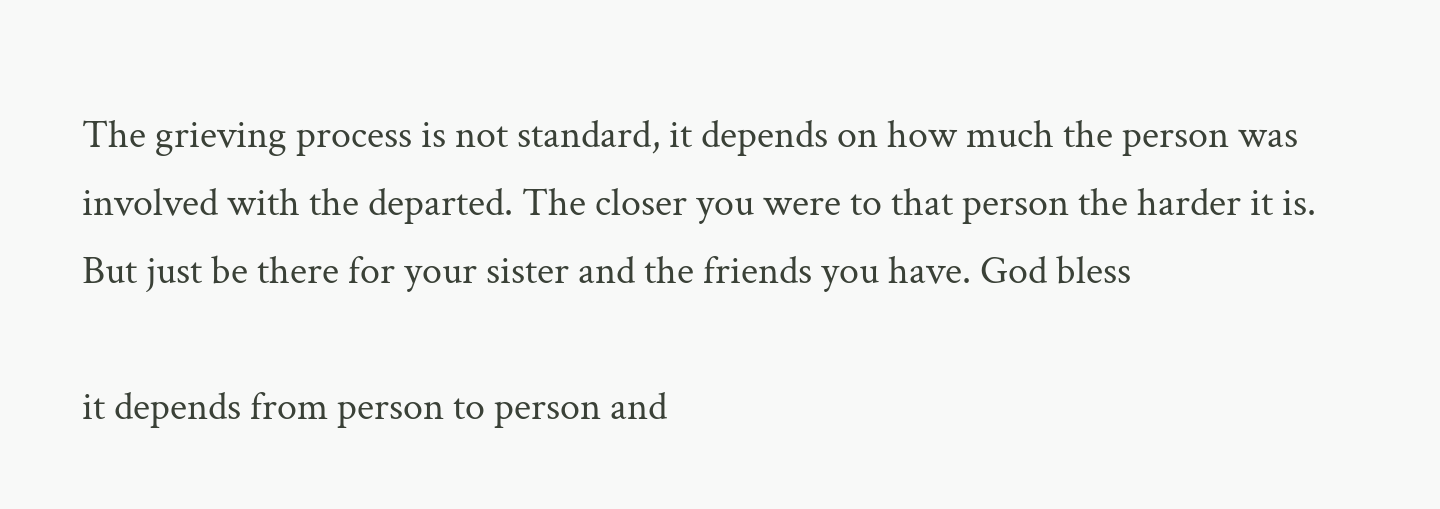The grieving process is not standard, it depends on how much the person was involved with the departed. The closer you were to that person the harder it is. But just be there for your sister and the friends you have. God bless

it depends from person to person and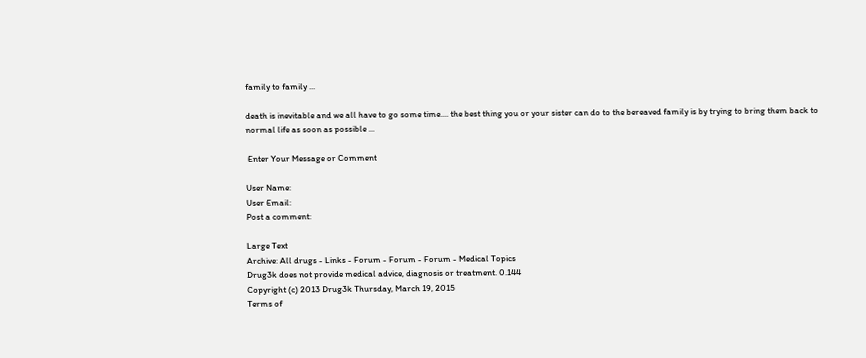family to family ...

death is inevitable and we all have to go some time.... the best thing you or your sister can do to the bereaved family is by trying to bring them back to normal life as soon as possible ...

 Enter Your Message or Comment

User Name:
User Email:
Post a comment:

Large Text
Archive: All drugs - Links - Forum - Forum - Forum - Medical Topics
Drug3k does not provide medical advice, diagnosis or treatment. 0.144
Copyright (c) 2013 Drug3k Thursday, March 19, 2015
Terms of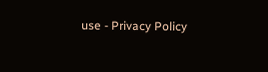use - Privacy Policy